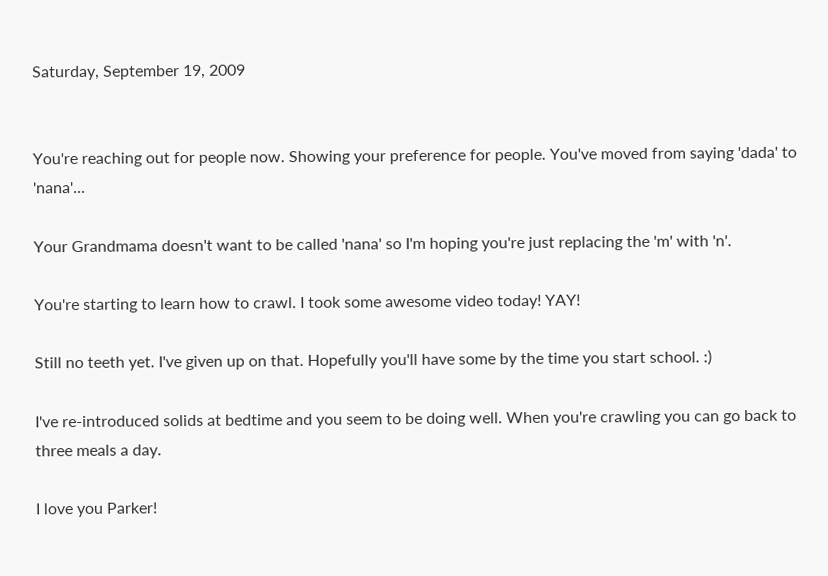Saturday, September 19, 2009


You're reaching out for people now. Showing your preference for people. You've moved from saying 'dada' to 'nana'...

Your Grandmama doesn't want to be called 'nana' so I'm hoping you're just replacing the 'm' with 'n'.

You're starting to learn how to crawl. I took some awesome video today! YAY!

Still no teeth yet. I've given up on that. Hopefully you'll have some by the time you start school. :)

I've re-introduced solids at bedtime and you seem to be doing well. When you're crawling you can go back to three meals a day.

I love you Parker!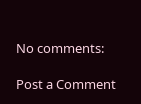No comments:

Post a Comment